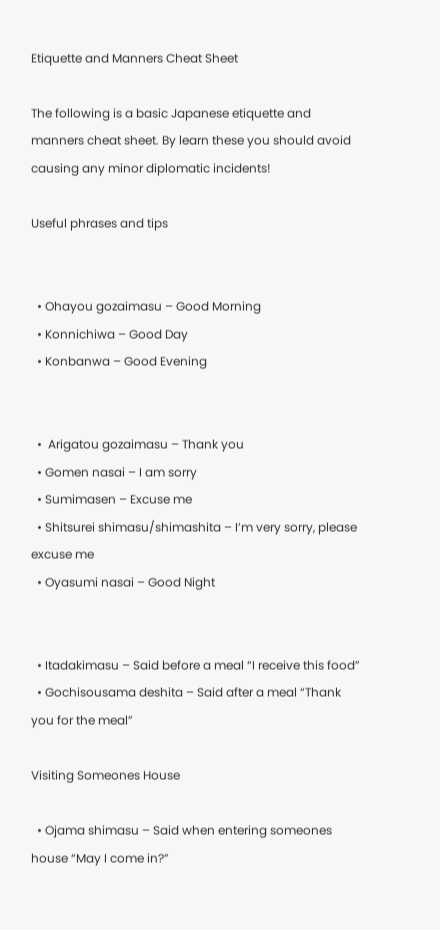Etiquette and Manners Cheat Sheet

The following is a basic Japanese etiquette and manners cheat sheet. By learn these you should avoid causing any minor diplomatic incidents!

Useful phrases and tips


  • Ohayou gozaimasu – Good Morning
  • Konnichiwa – Good Day
  • Konbanwa – Good Evening


  •  Arigatou gozaimasu – Thank you
  • Gomen nasai – I am sorry
  • Sumimasen – Excuse me
  • Shitsurei shimasu/shimashita – I’m very sorry, please excuse me
  • Oyasumi nasai – Good Night


  • Itadakimasu – Said before a meal “I receive this food”
  • Gochisousama deshita – Said after a meal “Thank you for the meal”

Visiting Someones House

  • Ojama shimasu – Said when entering someones house “May I come in?”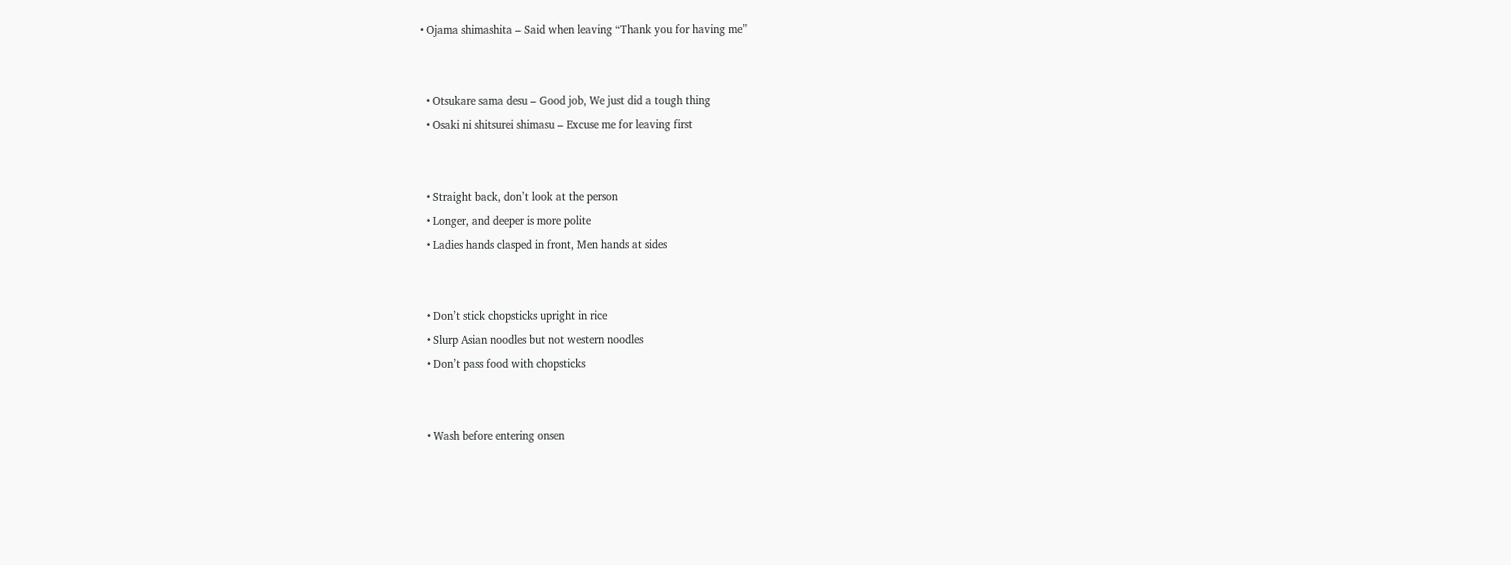• Ojama shimashita – Said when leaving “Thank you for having me”


  • Otsukare sama desu – Good job, We just did a tough thing
  • Osaki ni shitsurei shimasu – Excuse me for leaving first


  • Straight back, don’t look at the person
  • Longer, and deeper is more polite
  • Ladies hands clasped in front, Men hands at sides


  • Don’t stick chopsticks upright in rice
  • Slurp Asian noodles but not western noodles
  • Don’t pass food with chopsticks


  • Wash before entering onsen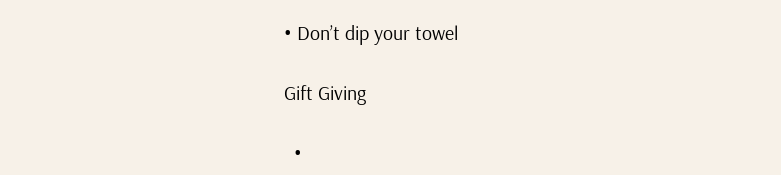• Don’t dip your towel

Gift Giving

  •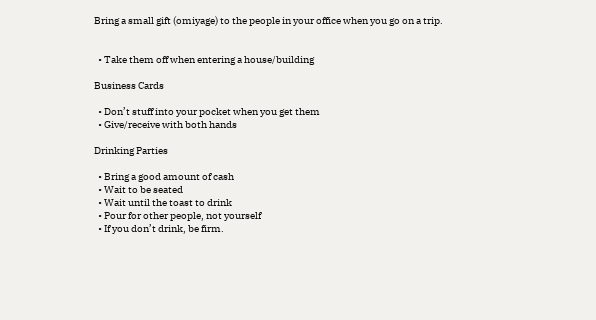Bring a small gift (omiyage) to the people in your office when you go on a trip.


  • Take them off when entering a house/building

Business Cards

  • Don’t stuff into your pocket when you get them
  • Give/receive with both hands

Drinking Parties

  • Bring a good amount of cash
  • Wait to be seated
  • Wait until the toast to drink
  • Pour for other people, not yourself
  • If you don’t drink, be firm.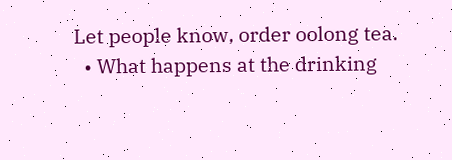Let people know, order oolong tea.
  • What happens at the drinking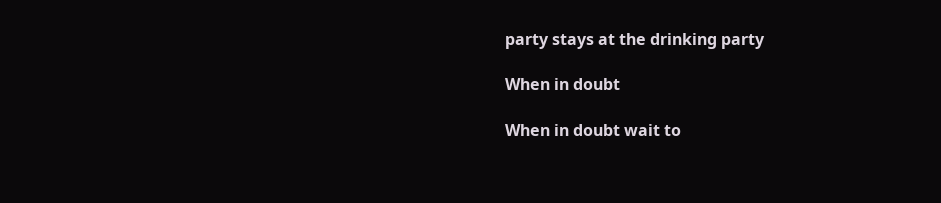party stays at the drinking party

When in doubt

When in doubt wait to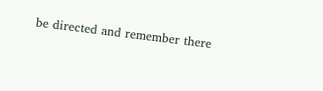be directed and remember there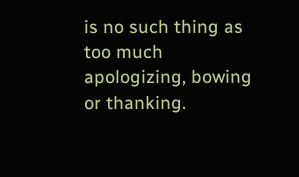is no such thing as too much apologizing, bowing or thanking.